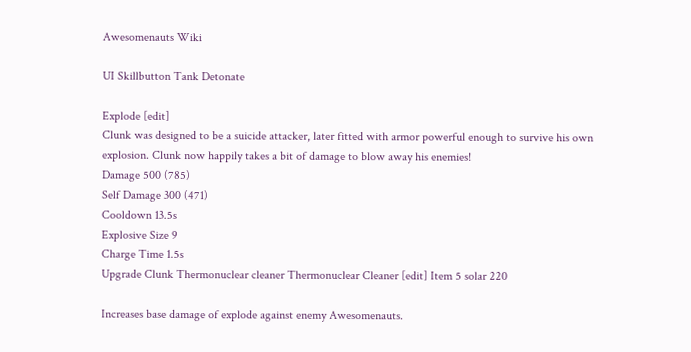Awesomenauts Wiki

UI Skillbutton Tank Detonate

Explode [edit]
Clunk was designed to be a suicide attacker, later fitted with armor powerful enough to survive his own explosion. Clunk now happily takes a bit of damage to blow away his enemies!
Damage 500 (785)
Self Damage 300 (471)
Cooldown 13.5s
Explosive Size 9
Charge Time 1.5s
Upgrade Clunk Thermonuclear cleaner Thermonuclear Cleaner [edit] Item 5 solar 220

Increases base damage of explode against enemy Awesomenauts.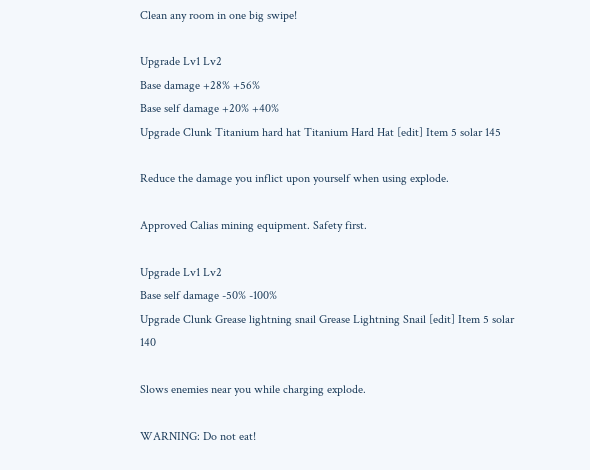Clean any room in one big swipe!

Upgrade Lv1 Lv2
Base damage +28% +56%
Base self damage +20% +40%
Upgrade Clunk Titanium hard hat Titanium Hard Hat [edit] Item 5 solar 145

Reduce the damage you inflict upon yourself when using explode.

Approved Calias mining equipment. Safety first.

Upgrade Lv1 Lv2
Base self damage -50% -100%
Upgrade Clunk Grease lightning snail Grease Lightning Snail [edit] Item 5 solar 140

Slows enemies near you while charging explode.

WARNING: Do not eat!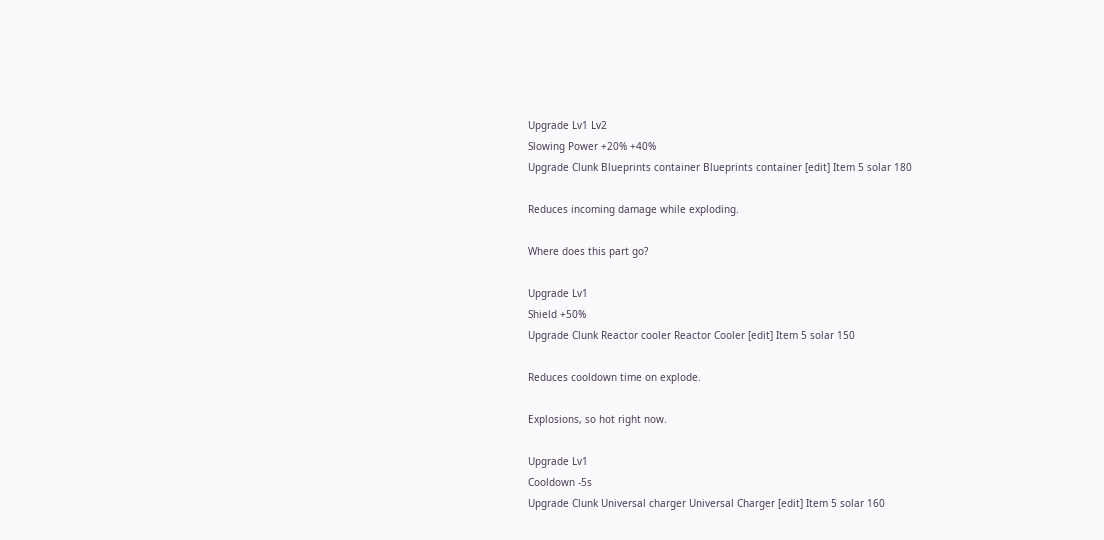Upgrade Lv1 Lv2
Slowing Power +20% +40%
Upgrade Clunk Blueprints container Blueprints container [edit] Item 5 solar 180

Reduces incoming damage while exploding.

Where does this part go?

Upgrade Lv1
Shield +50%
Upgrade Clunk Reactor cooler Reactor Cooler [edit] Item 5 solar 150

Reduces cooldown time on explode.

Explosions, so hot right now.

Upgrade Lv1
Cooldown -5s
Upgrade Clunk Universal charger Universal Charger [edit] Item 5 solar 160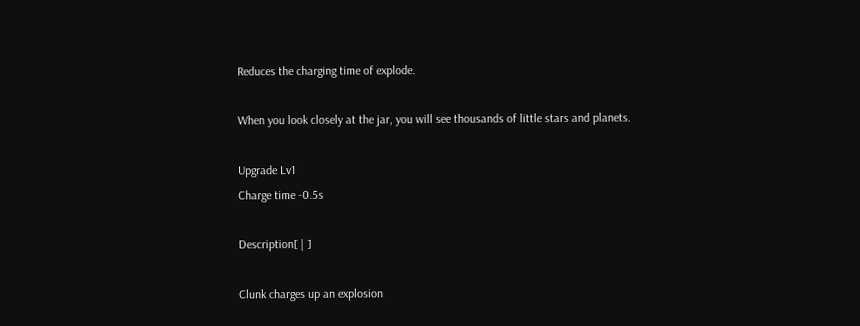Reduces the charging time of explode.

When you look closely at the jar, you will see thousands of little stars and planets.

Upgrade Lv1
Charge time -0.5s

Description[ | ]

Clunk charges up an explosion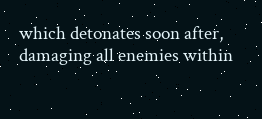which detonates soon after, damaging all enemies within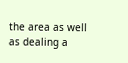the area as well as dealing a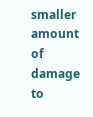smaller amount of damage to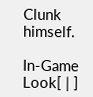Clunk himself.

In-Game Look[ | ]